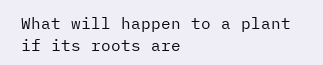What will happen to a plant if its roots are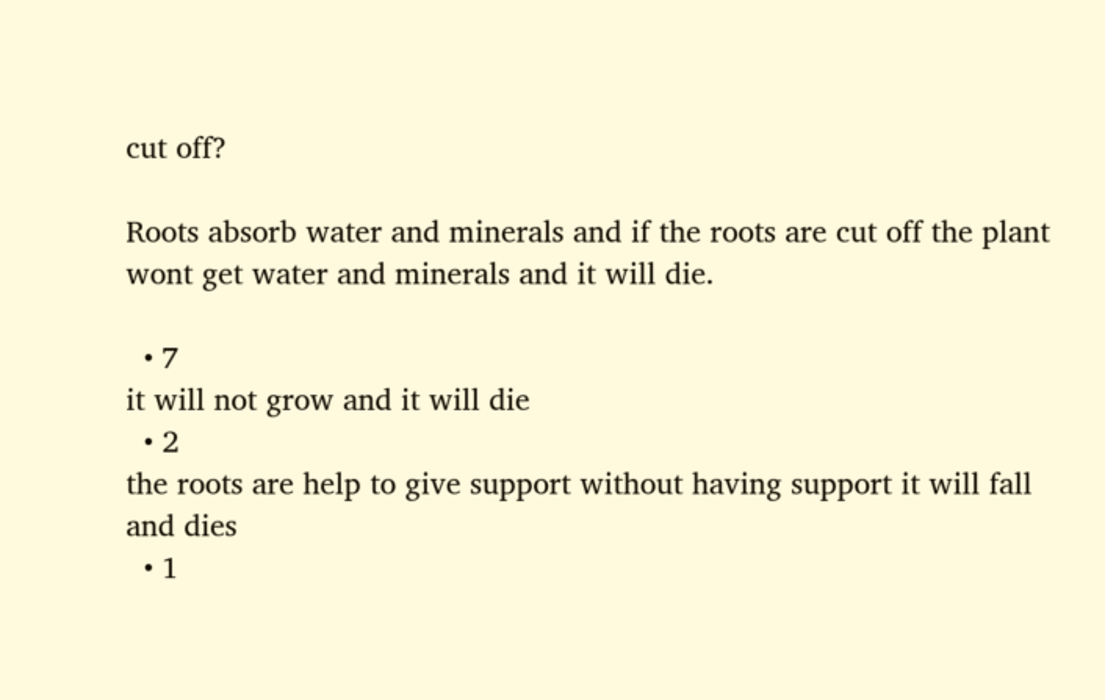cut off?

Roots absorb water and minerals and if the roots are cut off the plant wont get water and minerals and it will die.

  • 7
it will not grow and it will die
  • 2
the roots are help to give support without having support it will fall and dies
  • 1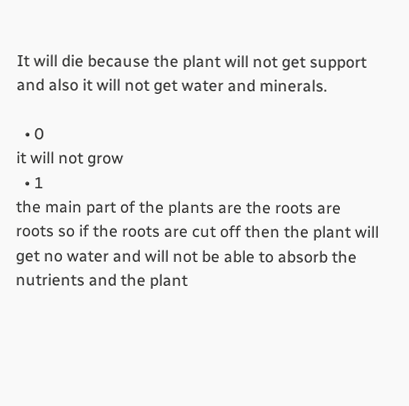It will die because the plant will not get support and also it will not get water and minerals.

  • 0
it will not grow
  • 1
the main part of the plants are the roots are roots so if the roots are cut off then the plant will get no water and will not be able to absorb the nutrients and the plant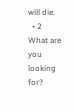will die.
  • 2
What are you looking for?